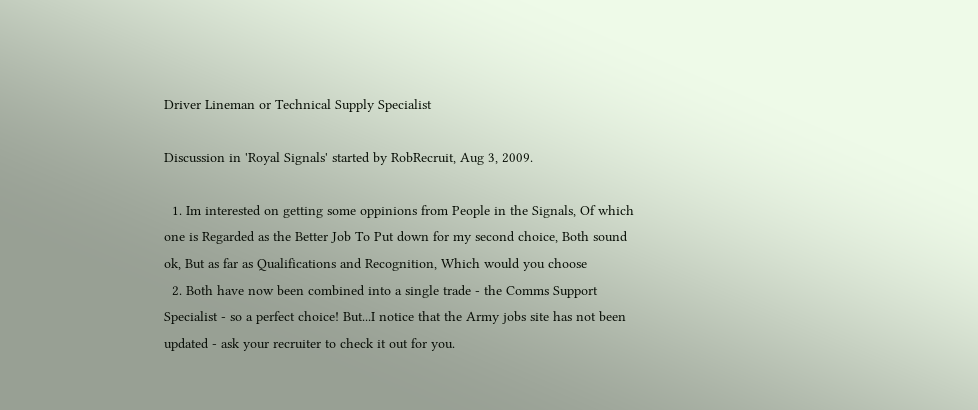Driver Lineman or Technical Supply Specialist

Discussion in 'Royal Signals' started by RobRecruit, Aug 3, 2009.

  1. Im interested on getting some oppinions from People in the Signals, Of which one is Regarded as the Better Job To Put down for my second choice, Both sound ok, But as far as Qualifications and Recognition, Which would you choose
  2. Both have now been combined into a single trade - the Comms Support Specialist - so a perfect choice! But...I notice that the Army jobs site has not been updated - ask your recruiter to check it out for you.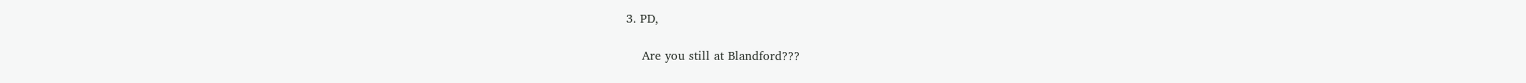3. PD,

    Are you still at Blandford???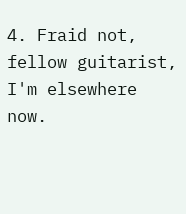4. Fraid not, fellow guitarist, I'm elsewhere now.